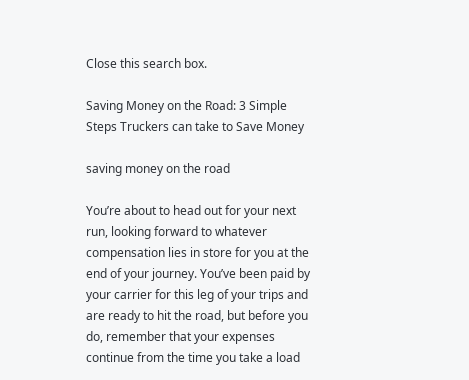Close this search box.

Saving Money on the Road: 3 Simple Steps Truckers can take to Save Money

saving money on the road

You’re about to head out for your next run, looking forward to whatever compensation lies in store for you at the end of your journey. You’ve been paid by your carrier for this leg of your trips and are ready to hit the road, but before you do, remember that your expenses continue from the time you take a load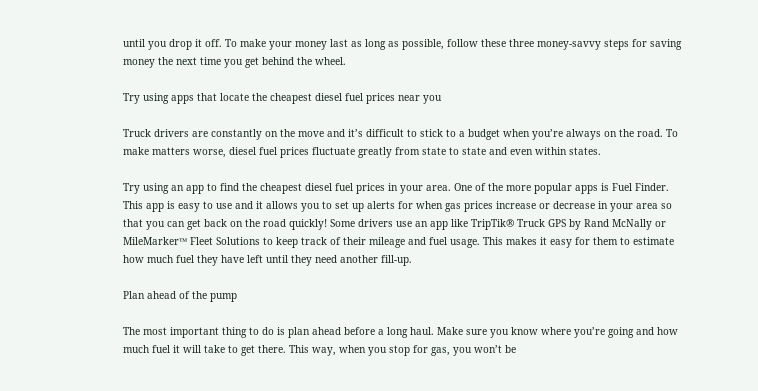until you drop it off. To make your money last as long as possible, follow these three money-savvy steps for saving money the next time you get behind the wheel.

Try using apps that locate the cheapest diesel fuel prices near you

Truck drivers are constantly on the move and it’s difficult to stick to a budget when you’re always on the road. To make matters worse, diesel fuel prices fluctuate greatly from state to state and even within states.

Try using an app to find the cheapest diesel fuel prices in your area. One of the more popular apps is Fuel Finder. This app is easy to use and it allows you to set up alerts for when gas prices increase or decrease in your area so that you can get back on the road quickly! Some drivers use an app like TripTik® Truck GPS by Rand McNally or MileMarker™ Fleet Solutions to keep track of their mileage and fuel usage. This makes it easy for them to estimate how much fuel they have left until they need another fill-up.

Plan ahead of the pump

The most important thing to do is plan ahead before a long haul. Make sure you know where you’re going and how much fuel it will take to get there. This way, when you stop for gas, you won’t be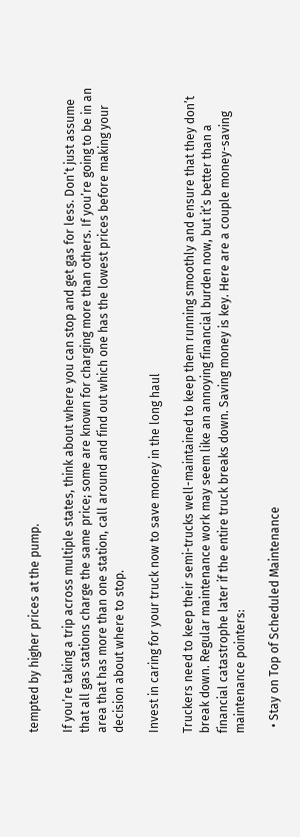tempted by higher prices at the pump.

If you’re taking a trip across multiple states, think about where you can stop and get gas for less. Don’t just assume that all gas stations charge the same price; some are known for charging more than others. If you’re going to be in an area that has more than one station, call around and find out which one has the lowest prices before making your decision about where to stop.

Invest in caring for your truck now to save money in the long haul

Truckers need to keep their semi-trucks well-maintained to keep them running smoothly and ensure that they don’t break down. Regular maintenance work may seem like an annoying financial burden now, but it’s better than a financial catastrophe later if the entire truck breaks down. Saving money is key. Here are a couple money-saving maintenance pointers:

  • Stay on Top of Scheduled Maintenance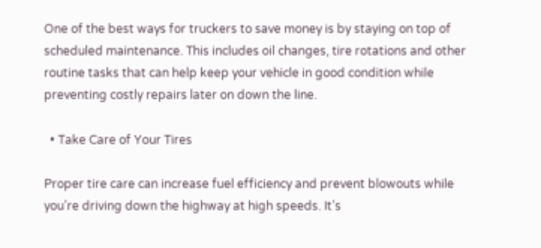One of the best ways for truckers to save money is by staying on top of scheduled maintenance. This includes oil changes, tire rotations and other routine tasks that can help keep your vehicle in good condition while preventing costly repairs later on down the line.

  • Take Care of Your Tires

Proper tire care can increase fuel efficiency and prevent blowouts while you’re driving down the highway at high speeds. It’s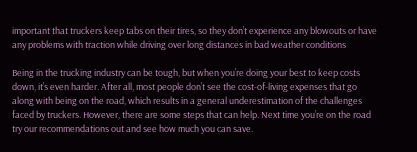important that truckers keep tabs on their tires, so they don’t experience any blowouts or have any problems with traction while driving over long distances in bad weather conditions

Being in the trucking industry can be tough, but when you’re doing your best to keep costs down, it’s even harder. After all, most people don’t see the cost-of-living expenses that go along with being on the road, which results in a general underestimation of the challenges faced by truckers. However, there are some steps that can help. Next time you’re on the road try our recommendations out and see how much you can save.